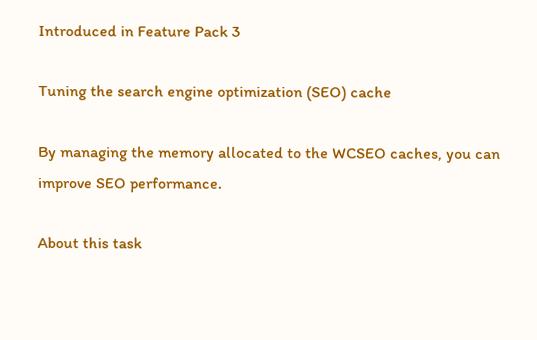Introduced in Feature Pack 3

Tuning the search engine optimization (SEO) cache

By managing the memory allocated to the WCSEO caches, you can improve SEO performance.

About this task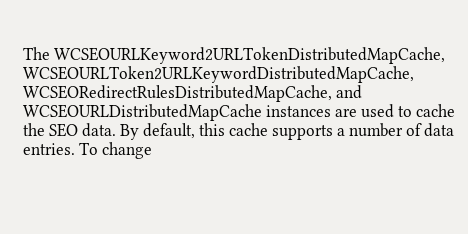The WCSEOURLKeyword2URLTokenDistributedMapCache, WCSEOURLToken2URLKeywordDistributedMapCache, WCSEORedirectRulesDistributedMapCache, and WCSEOURLDistributedMapCache instances are used to cache the SEO data. By default, this cache supports a number of data entries. To change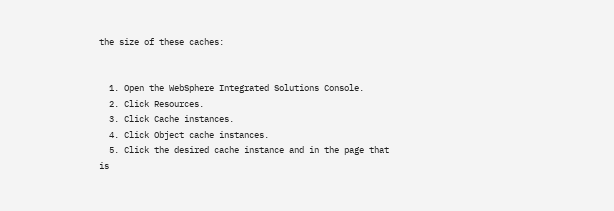the size of these caches:


  1. Open the WebSphere Integrated Solutions Console.
  2. Click Resources.
  3. Click Cache instances.
  4. Click Object cache instances.
  5. Click the desired cache instance and in the page that is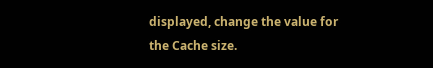displayed, change the value for the Cache size.